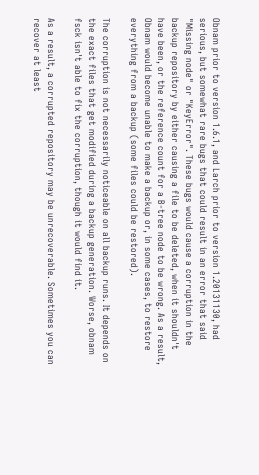Obnam prior to version 1.6.1, and Larch prior to version 1.20131130, had serious, but somewhat rare bugs that could result in an error that said "Missing node" or "KeyError". These bugs would cause a corruption in the backup repository by either causing a file to be deleted, when it shouldn't have been, or the reference count for a B-tree node to be wrong. As a result, Obnam would become unable to make a backup or, in some cases, to restore everything from a backup (some files could be restored).

The corruption is not necessarily noticeable on all backup runs. It depends on the exact files that get modified during a backup generation. Worse, obnam fsck isn't able to fix the corruption, though it would find it.

As a result, a corrupted repository may be unrecoverable. Sometimes you can recover at least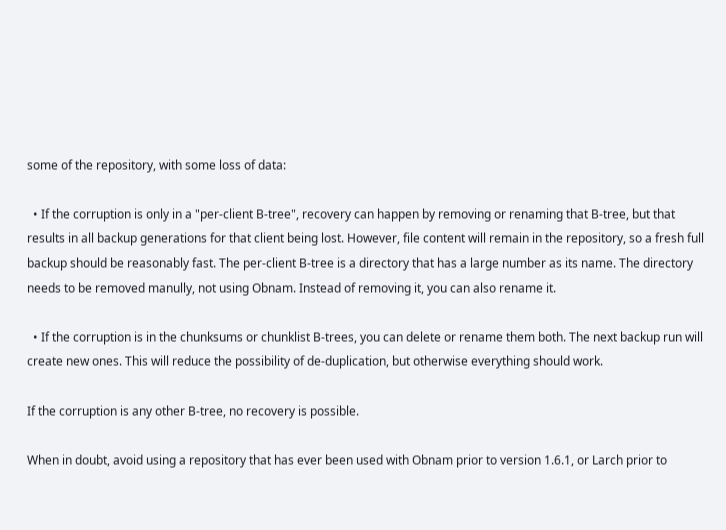some of the repository, with some loss of data:

  • If the corruption is only in a "per-client B-tree", recovery can happen by removing or renaming that B-tree, but that results in all backup generations for that client being lost. However, file content will remain in the repository, so a fresh full backup should be reasonably fast. The per-client B-tree is a directory that has a large number as its name. The directory needs to be removed manully, not using Obnam. Instead of removing it, you can also rename it.

  • If the corruption is in the chunksums or chunklist B-trees, you can delete or rename them both. The next backup run will create new ones. This will reduce the possibility of de-duplication, but otherwise everything should work.

If the corruption is any other B-tree, no recovery is possible.

When in doubt, avoid using a repository that has ever been used with Obnam prior to version 1.6.1, or Larch prior to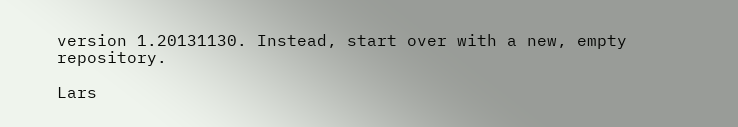version 1.20131130. Instead, start over with a new, empty repository.

Lars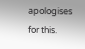apologises for this.